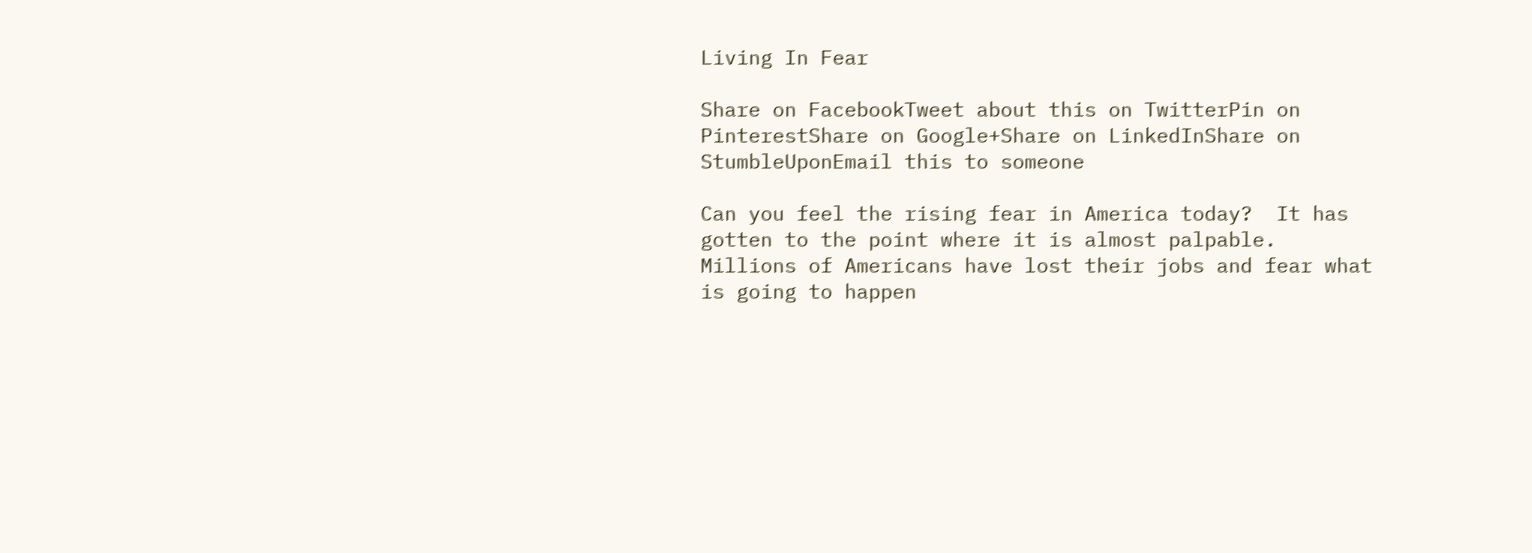Living In Fear

Share on FacebookTweet about this on TwitterPin on PinterestShare on Google+Share on LinkedInShare on StumbleUponEmail this to someone

Can you feel the rising fear in America today?  It has gotten to the point where it is almost palpable.  Millions of Americans have lost their jobs and fear what is going to happen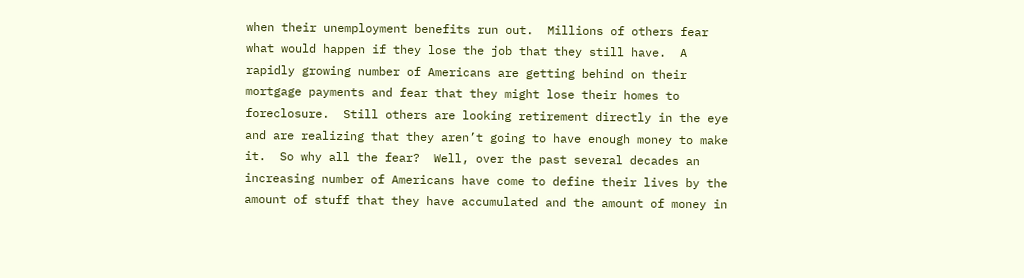when their unemployment benefits run out.  Millions of others fear what would happen if they lose the job that they still have.  A rapidly growing number of Americans are getting behind on their mortgage payments and fear that they might lose their homes to foreclosure.  Still others are looking retirement directly in the eye and are realizing that they aren’t going to have enough money to make it.  So why all the fear?  Well, over the past several decades an increasing number of Americans have come to define their lives by the amount of stuff that they have accumulated and the amount of money in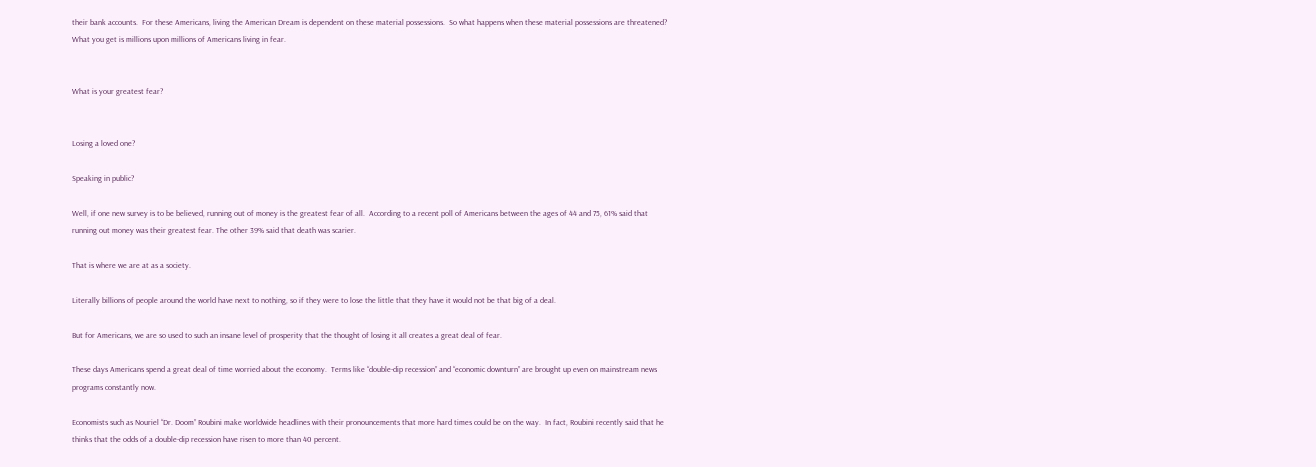their bank accounts.  For these Americans, living the American Dream is dependent on these material possessions.  So what happens when these material possessions are threatened?  What you get is millions upon millions of Americans living in fear.


What is your greatest fear?


Losing a loved one?

Speaking in public?

Well, if one new survey is to be believed, running out of money is the greatest fear of all.  According to a recent poll of Americans between the ages of 44 and 75, 61% said that running out money was their greatest fear. The other 39% said that death was scarier.

That is where we are at as a society.

Literally billions of people around the world have next to nothing, so if they were to lose the little that they have it would not be that big of a deal.

But for Americans, we are so used to such an insane level of prosperity that the thought of losing it all creates a great deal of fear.

These days Americans spend a great deal of time worried about the economy.  Terms like “double-dip recession” and “economic downturn” are brought up even on mainstream news programs constantly now.

Economists such as Nouriel “Dr. Doom” Roubini make worldwide headlines with their pronouncements that more hard times could be on the way.  In fact, Roubini recently said that he thinks that the odds of a double-dip recession have risen to more than 40 percent.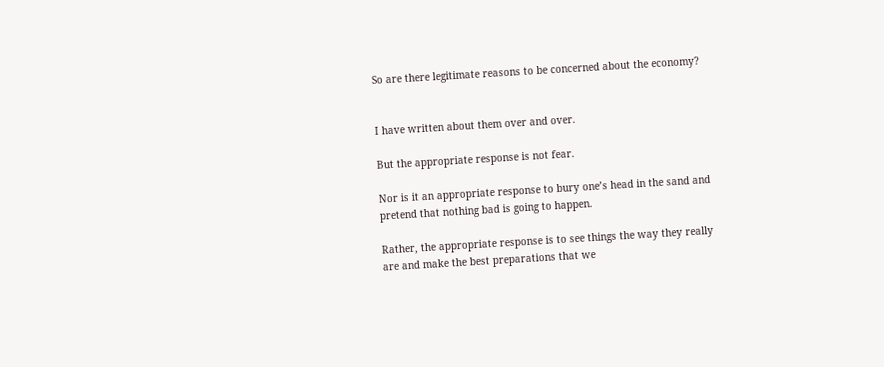So are there legitimate reasons to be concerned about the economy?


I have written about them over and over.

But the appropriate response is not fear.

Nor is it an appropriate response to bury one’s head in the sand and pretend that nothing bad is going to happen.

Rather, the appropriate response is to see things the way they really are and make the best preparations that we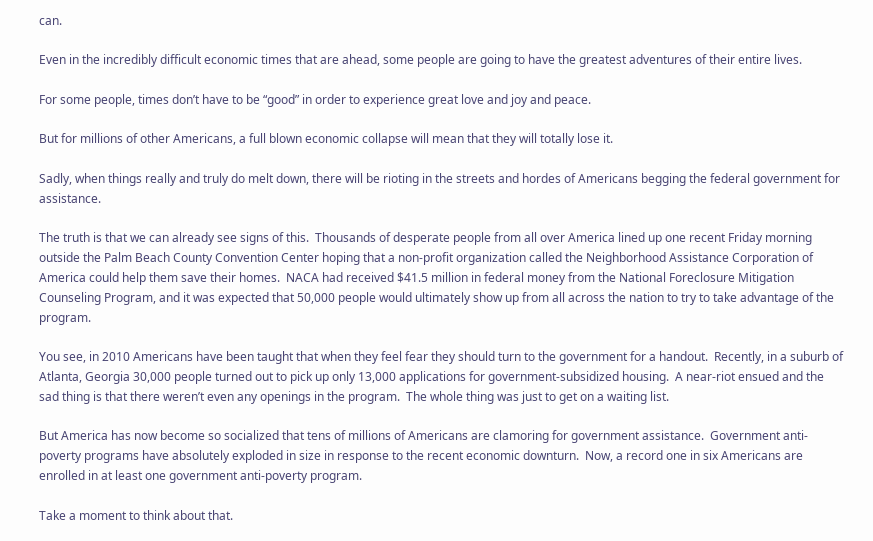can.

Even in the incredibly difficult economic times that are ahead, some people are going to have the greatest adventures of their entire lives.

For some people, times don’t have to be “good” in order to experience great love and joy and peace.

But for millions of other Americans, a full blown economic collapse will mean that they will totally lose it.

Sadly, when things really and truly do melt down, there will be rioting in the streets and hordes of Americans begging the federal government for assistance.

The truth is that we can already see signs of this.  Thousands of desperate people from all over America lined up one recent Friday morning outside the Palm Beach County Convention Center hoping that a non-profit organization called the Neighborhood Assistance Corporation of America could help them save their homes.  NACA had received $41.5 million in federal money from the National Foreclosure Mitigation Counseling Program, and it was expected that 50,000 people would ultimately show up from all across the nation to try to take advantage of the program.

You see, in 2010 Americans have been taught that when they feel fear they should turn to the government for a handout.  Recently, in a suburb of Atlanta, Georgia 30,000 people turned out to pick up only 13,000 applications for government-subsidized housing.  A near-riot ensued and the sad thing is that there weren’t even any openings in the program.  The whole thing was just to get on a waiting list.

But America has now become so socialized that tens of millions of Americans are clamoring for government assistance.  Government anti-poverty programs have absolutely exploded in size in response to the recent economic downturn.  Now, a record one in six Americans are enrolled in at least one government anti-poverty program.

Take a moment to think about that.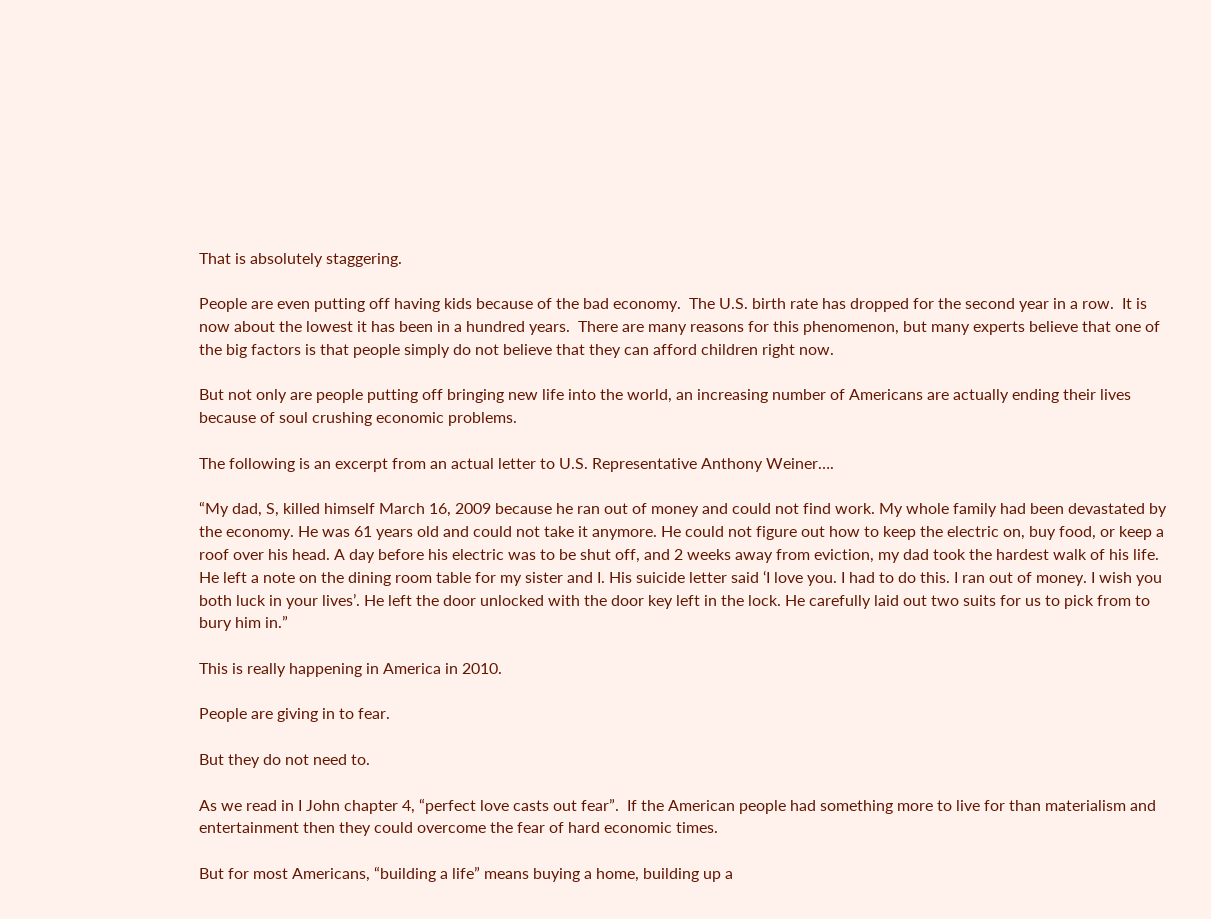That is absolutely staggering.

People are even putting off having kids because of the bad economy.  The U.S. birth rate has dropped for the second year in a row.  It is now about the lowest it has been in a hundred years.  There are many reasons for this phenomenon, but many experts believe that one of the big factors is that people simply do not believe that they can afford children right now.

But not only are people putting off bringing new life into the world, an increasing number of Americans are actually ending their lives because of soul crushing economic problems.

The following is an excerpt from an actual letter to U.S. Representative Anthony Weiner….

“My dad, S, killed himself March 16, 2009 because he ran out of money and could not find work. My whole family had been devastated by the economy. He was 61 years old and could not take it anymore. He could not figure out how to keep the electric on, buy food, or keep a roof over his head. A day before his electric was to be shut off, and 2 weeks away from eviction, my dad took the hardest walk of his life. He left a note on the dining room table for my sister and I. His suicide letter said ‘I love you. I had to do this. I ran out of money. I wish you both luck in your lives’. He left the door unlocked with the door key left in the lock. He carefully laid out two suits for us to pick from to bury him in.”

This is really happening in America in 2010.

People are giving in to fear.

But they do not need to.

As we read in I John chapter 4, “perfect love casts out fear”.  If the American people had something more to live for than materialism and entertainment then they could overcome the fear of hard economic times.

But for most Americans, “building a life” means buying a home, building up a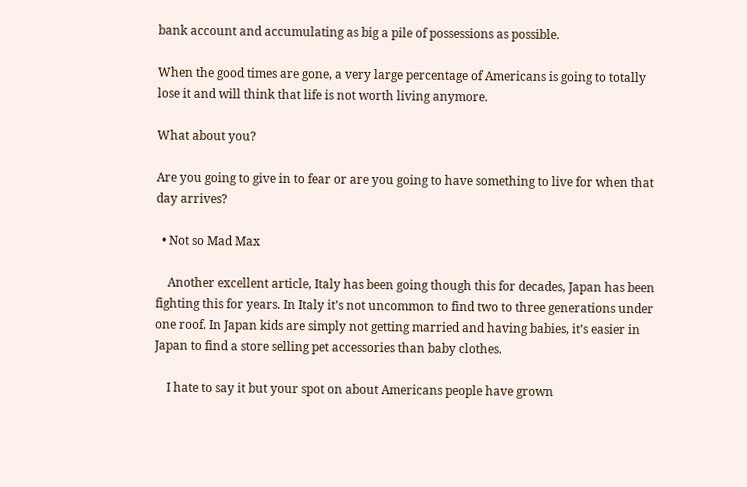bank account and accumulating as big a pile of possessions as possible.

When the good times are gone, a very large percentage of Americans is going to totally lose it and will think that life is not worth living anymore.

What about you?

Are you going to give in to fear or are you going to have something to live for when that day arrives?

  • Not so Mad Max

    Another excellent article, Italy has been going though this for decades, Japan has been fighting this for years. In Italy it’s not uncommon to find two to three generations under one roof. In Japan kids are simply not getting married and having babies, it’s easier in Japan to find a store selling pet accessories than baby clothes.

    I hate to say it but your spot on about Americans people have grown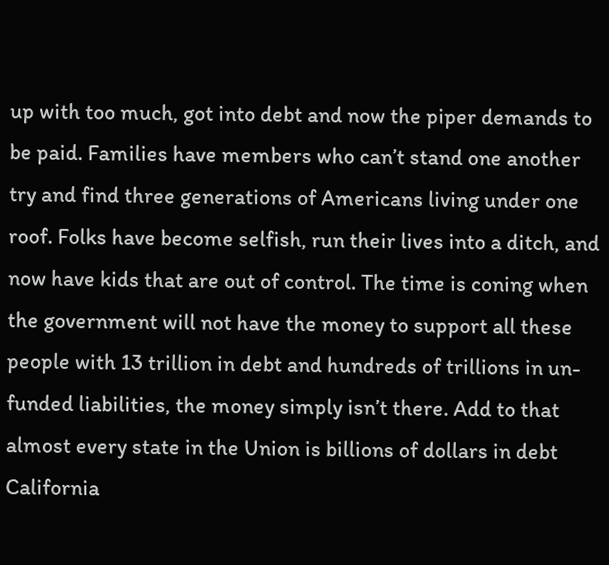up with too much, got into debt and now the piper demands to be paid. Families have members who can’t stand one another try and find three generations of Americans living under one roof. Folks have become selfish, run their lives into a ditch, and now have kids that are out of control. The time is coning when the government will not have the money to support all these people with 13 trillion in debt and hundreds of trillions in un-funded liabilities, the money simply isn’t there. Add to that almost every state in the Union is billions of dollars in debt California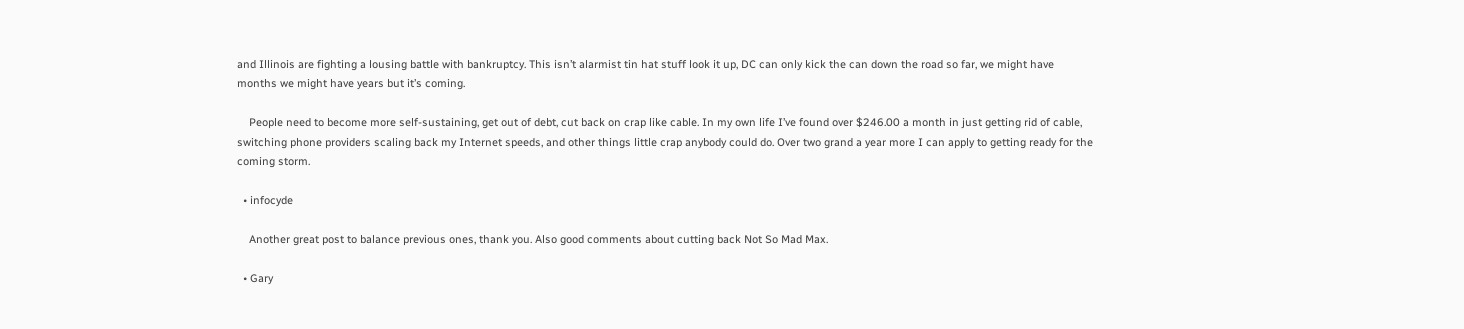and Illinois are fighting a lousing battle with bankruptcy. This isn’t alarmist tin hat stuff look it up, DC can only kick the can down the road so far, we might have months we might have years but it’s coming.

    People need to become more self-sustaining, get out of debt, cut back on crap like cable. In my own life I’ve found over $246.00 a month in just getting rid of cable, switching phone providers scaling back my Internet speeds, and other things little crap anybody could do. Over two grand a year more I can apply to getting ready for the coming storm.

  • infocyde

    Another great post to balance previous ones, thank you. Also good comments about cutting back Not So Mad Max.

  • Gary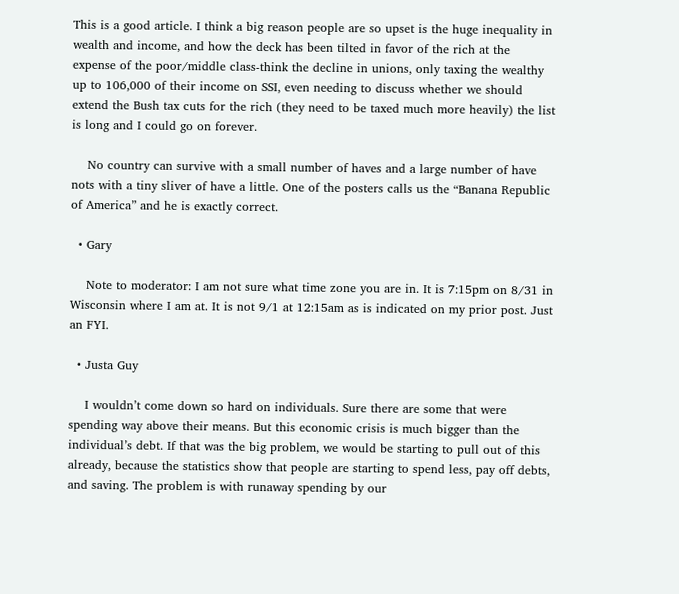This is a good article. I think a big reason people are so upset is the huge inequality in wealth and income, and how the deck has been tilted in favor of the rich at the expense of the poor/middle class-think the decline in unions, only taxing the wealthy up to 106,000 of their income on SSI, even needing to discuss whether we should extend the Bush tax cuts for the rich (they need to be taxed much more heavily) the list is long and I could go on forever.

    No country can survive with a small number of haves and a large number of have nots with a tiny sliver of have a little. One of the posters calls us the “Banana Republic of America” and he is exactly correct.

  • Gary

    Note to moderator: I am not sure what time zone you are in. It is 7:15pm on 8/31 in Wisconsin where I am at. It is not 9/1 at 12:15am as is indicated on my prior post. Just an FYI.

  • Justa Guy

    I wouldn’t come down so hard on individuals. Sure there are some that were spending way above their means. But this economic crisis is much bigger than the individual’s debt. If that was the big problem, we would be starting to pull out of this already, because the statistics show that people are starting to spend less, pay off debts, and saving. The problem is with runaway spending by our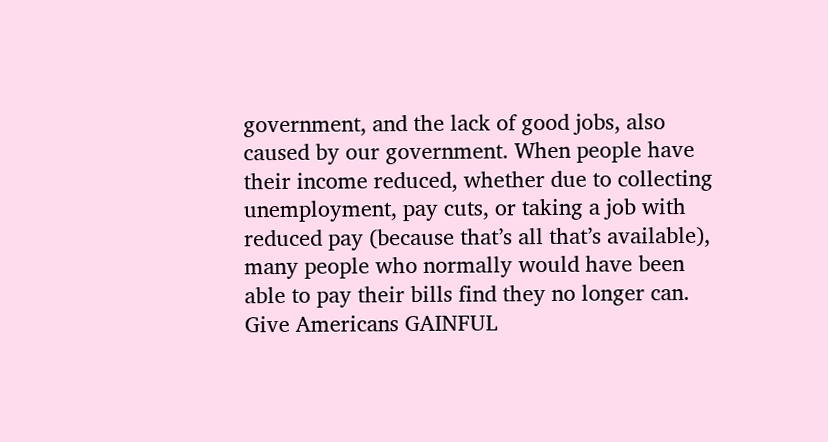government, and the lack of good jobs, also caused by our government. When people have their income reduced, whether due to collecting unemployment, pay cuts, or taking a job with reduced pay (because that’s all that’s available), many people who normally would have been able to pay their bills find they no longer can. Give Americans GAINFUL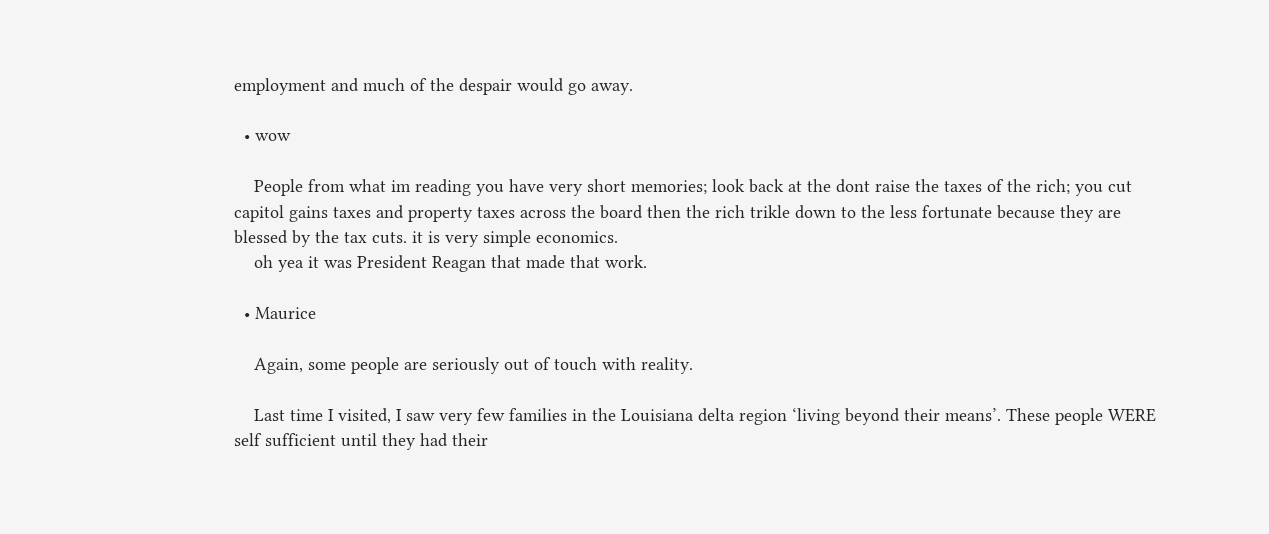employment and much of the despair would go away.

  • wow

    People from what im reading you have very short memories; look back at the dont raise the taxes of the rich; you cut capitol gains taxes and property taxes across the board then the rich trikle down to the less fortunate because they are blessed by the tax cuts. it is very simple economics.
    oh yea it was President Reagan that made that work.

  • Maurice

    Again, some people are seriously out of touch with reality.

    Last time I visited, I saw very few families in the Louisiana delta region ‘living beyond their means’. These people WERE self sufficient until they had their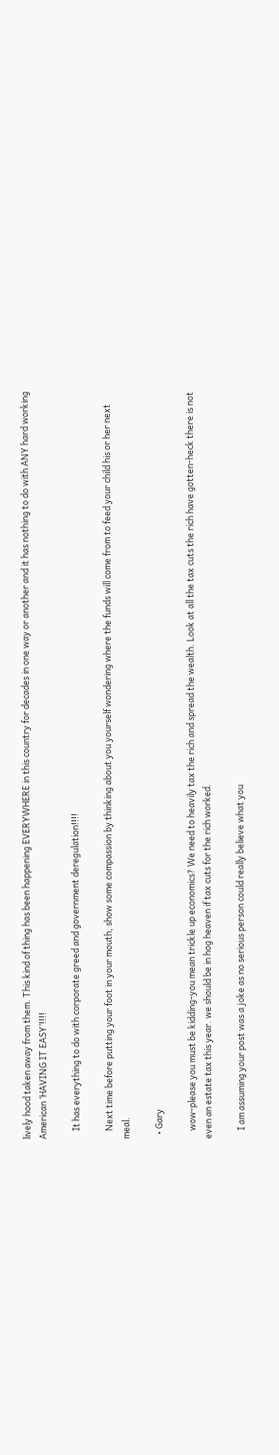lively hood taken away from them. This kind of thing has been happening EVERYWHERE in this country for decades in one way or another and it has nothing to do with ANY hard working American ‘HAVING IT EASY’!!!!

    It has everything to do with corporate greed and government deregulation!!!!

    Next time before putting your foot in your mouth, show some compassion by thinking about you yourself wondering where the funds will come from to feed your child his or her next meal.

  • Gary

    wow-please you must be kidding-you mean trickle up economics? We need to heavily tax the rich and spread the wealth. Look at all the tax cuts the rich have gotten-heck there is not even an estate tax this year. we should be in hog heaven if tax cuts for the rich worked.

    I am assuming your post was a joke as no serious person could really believe what you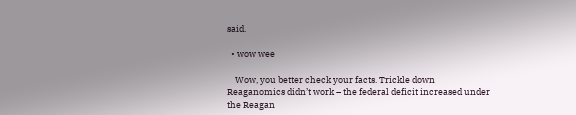said.

  • wow wee

    Wow, you better check your facts. Trickle down Reaganomics didn’t work – the federal deficit increased under the Reagan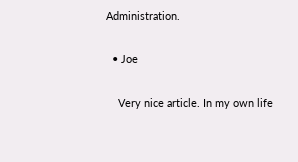Administration.

  • Joe

    Very nice article. In my own life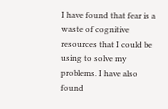I have found that fear is a waste of cognitive resources that I could be using to solve my problems. I have also found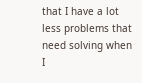that I have a lot less problems that need solving when I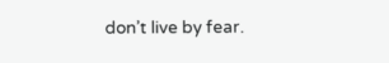don’t live by fear.